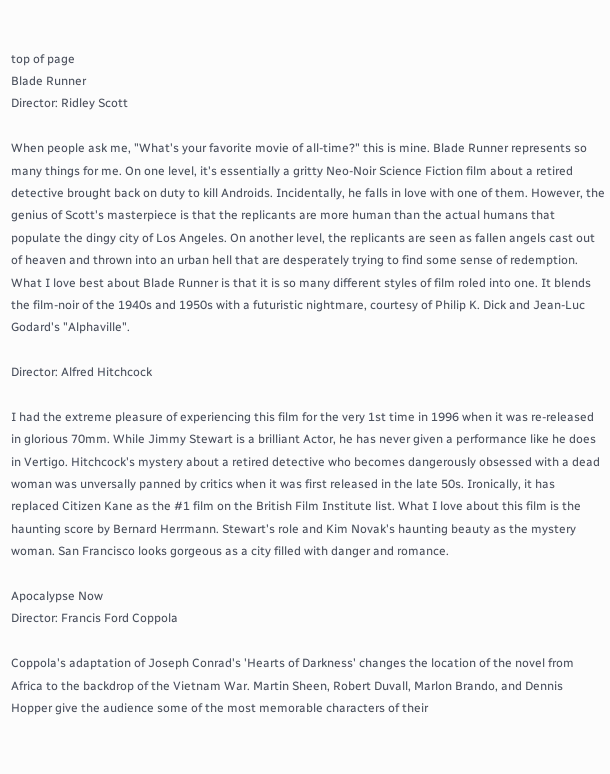top of page
Blade Runner
Director: Ridley Scott

When people ask me, "What's your favorite movie of all-time?" this is mine. Blade Runner represents so many things for me. On one level, it's essentially a gritty Neo-Noir Science Fiction film about a retired detective brought back on duty to kill Androids. Incidentally, he falls in love with one of them. However, the genius of Scott's masterpiece is that the replicants are more human than the actual humans that populate the dingy city of Los Angeles. On another level, the replicants are seen as fallen angels cast out of heaven and thrown into an urban hell that are desperately trying to find some sense of redemption. What I love best about Blade Runner is that it is so many different styles of film roled into one. It blends the film-noir of the 1940s and 1950s with a futuristic nightmare, courtesy of Philip K. Dick and Jean-Luc Godard's "Alphaville".

Director: Alfred Hitchcock

I had the extreme pleasure of experiencing this film for the very 1st time in 1996 when it was re-released in glorious 70mm. While Jimmy Stewart is a brilliant Actor, he has never given a performance like he does in Vertigo. Hitchcock's mystery about a retired detective who becomes dangerously obsessed with a dead woman was unversally panned by critics when it was first released in the late 50s. Ironically, it has replaced Citizen Kane as the #1 film on the British Film Institute list. What I love about this film is the haunting score by Bernard Herrmann. Stewart's role and Kim Novak's haunting beauty as the mystery woman. San Francisco looks gorgeous as a city filled with danger and romance.

Apocalypse Now
Director: Francis Ford Coppola

Coppola's adaptation of Joseph Conrad's 'Hearts of Darkness' changes the location of the novel from Africa to the backdrop of the Vietnam War. Martin Sheen, Robert Duvall, Marlon Brando, and Dennis Hopper give the audience some of the most memorable characters of their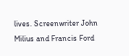lives. Screenwriter John Milius and Francis Ford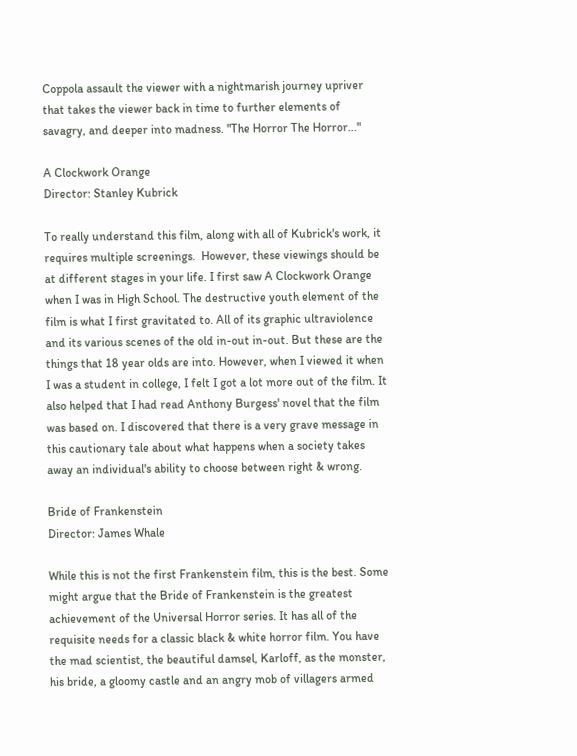Coppola assault the viewer with a nightmarish journey upriver that takes the viewer back in time to further elements of savagry, and deeper into madness. "The Horror The Horror..."

A Clockwork Orange
Director: Stanley Kubrick

To really understand this film, along with all of Kubrick's work, it requires multiple screenings.  However, these viewings should be at different stages in your life. I first saw A Clockwork Orange when I was in High School. The destructive youth element of the film is what I first gravitated to. All of its graphic ultraviolence and its various scenes of the old in-out in-out. But these are the things that 18 year olds are into. However, when I viewed it when I was a student in college, I felt I got a lot more out of the film. It also helped that I had read Anthony Burgess' novel that the film was based on. I discovered that there is a very grave message in this cautionary tale about what happens when a society takes away an individual's ability to choose between right & wrong.

Bride of Frankenstein
Director: James Whale

While this is not the first Frankenstein film, this is the best. Some might argue that the Bride of Frankenstein is the greatest achievement of the Universal Horror series. It has all of the requisite needs for a classic black & white horror film. You have the mad scientist, the beautiful damsel, Karloff, as the monster, his bride, a gloomy castle and an angry mob of villagers armed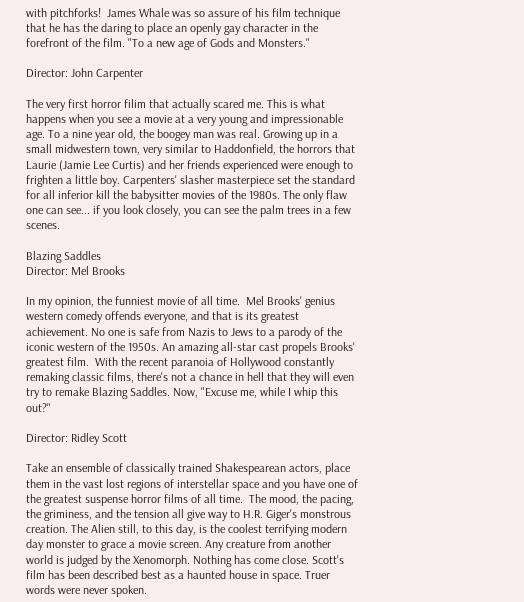with pitchforks!  James Whale was so assure of his film technique that he has the daring to place an openly gay character in the forefront of the film. "To a new age of Gods and Monsters."

Director: John Carpenter

The very first horror filim that actually scared me. This is what happens when you see a movie at a very young and impressionable age. To a nine year old, the boogey man was real. Growing up in a small midwestern town, very similar to Haddonfield, the horrors that Laurie (Jamie Lee Curtis) and her friends experienced were enough to frighten a little boy. Carpenters' slasher masterpiece set the standard for all inferior kill the babysitter movies of the 1980s. The only flaw one can see... if you look closely, you can see the palm trees in a few scenes.

Blazing Saddles
Director: Mel Brooks

In my opinion, the funniest movie of all time.  Mel Brooks' genius western comedy offends everyone, and that is its greatest achievement. No one is safe from Nazis to Jews to a parody of the iconic western of the 1950s. An amazing all-star cast propels Brooks' greatest film.  With the recent paranoia of Hollywood constantly remaking classic films, there's not a chance in hell that they will even try to remake Blazing Saddles. Now, "Excuse me, while I whip this out?"

Director: Ridley Scott

Take an ensemble of classically trained Shakespearean actors, place them in the vast lost regions of interstellar space and you have one of the greatest suspense horror films of all time.  The mood, the pacing, the griminess, and the tension all give way to H.R. Giger's monstrous creation. The Alien still, to this day, is the coolest terrifying modern day monster to grace a movie screen. Any creature from another world is judged by the Xenomorph. Nothing has come close. Scott's film has been described best as a haunted house in space. Truer words were never spoken.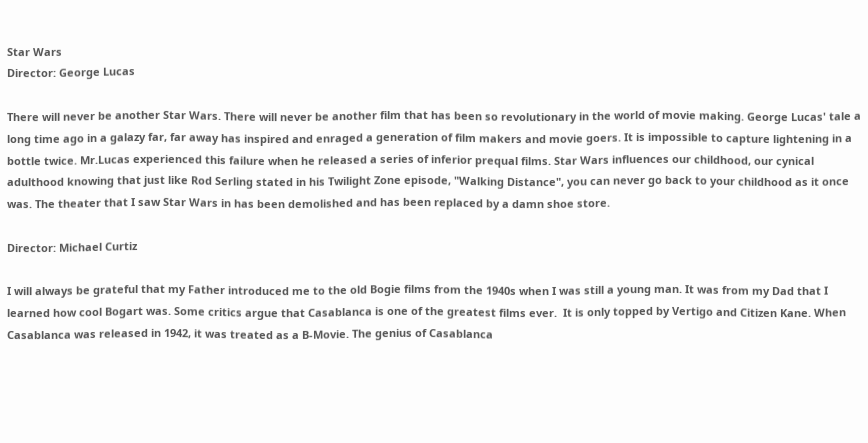Star Wars
Director: George Lucas

There will never be another Star Wars. There will never be another film that has been so revolutionary in the world of movie making. George Lucas' tale a long time ago in a galazy far, far away has inspired and enraged a generation of film makers and movie goers. It is impossible to capture lightening in a bottle twice. Mr.Lucas experienced this failure when he released a series of inferior prequal films. Star Wars influences our childhood, our cynical adulthood knowing that just like Rod Serling stated in his Twilight Zone episode, "Walking Distance", you can never go back to your childhood as it once was. The theater that I saw Star Wars in has been demolished and has been replaced by a damn shoe store.

Director: Michael Curtiz

I will always be grateful that my Father introduced me to the old Bogie films from the 1940s when I was still a young man. It was from my Dad that I learned how cool Bogart was. Some critics argue that Casablanca is one of the greatest films ever.  It is only topped by Vertigo and Citizen Kane. When Casablanca was released in 1942, it was treated as a B-Movie. The genius of Casablanca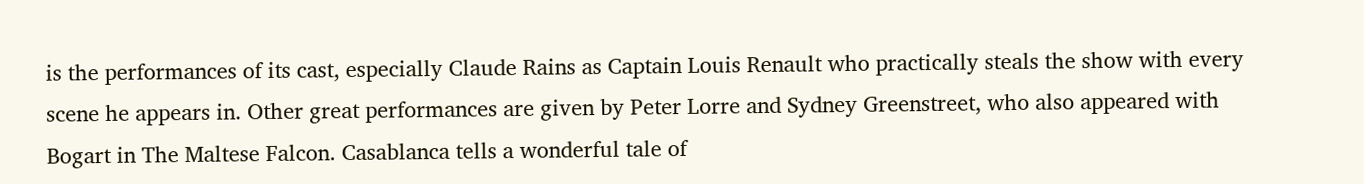is the performances of its cast, especially Claude Rains as Captain Louis Renault who practically steals the show with every scene he appears in. Other great performances are given by Peter Lorre and Sydney Greenstreet, who also appeared with Bogart in The Maltese Falcon. Casablanca tells a wonderful tale of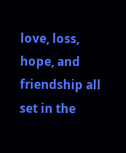love, loss, hope, and friendship all set in the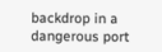backdrop in a dangerous port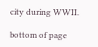city during WWII.

bottom of page